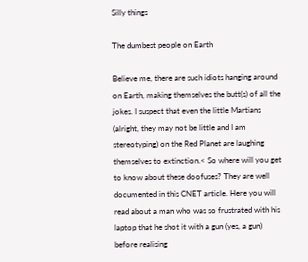Silly things

The dumbest people on Earth

Believe me, there are such idiots hanging around on Earth, making themselves the butt(s) of all the jokes. I suspect that even the little Martians (alright, they may not be little and I am stereotyping) on the Red Planet are laughing themselves to extinction.< So where will you get to know about these doofuses? They are well documented in this CNET article. Here you will read about a man who was so frustrated with his laptop that he shot it with a gun (yes, a gun) before realising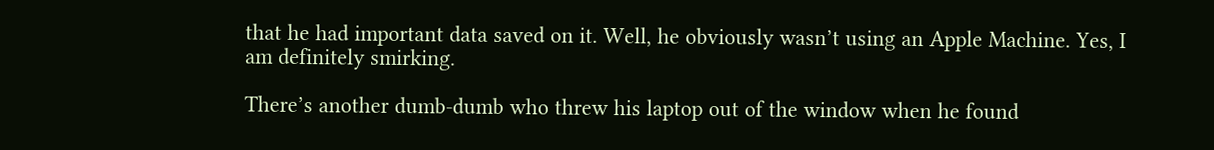that he had important data saved on it. Well, he obviously wasn’t using an Apple Machine. Yes, I am definitely smirking.

There’s another dumb-dumb who threw his laptop out of the window when he found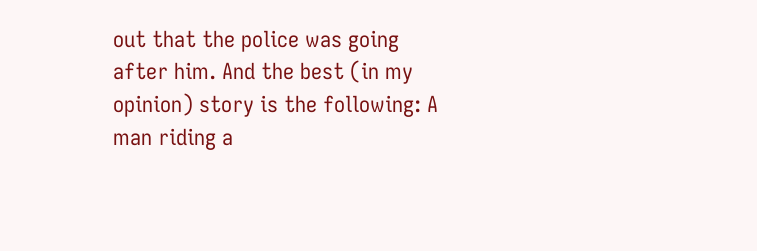out that the police was going after him. And the best (in my opinion) story is the following: A man riding a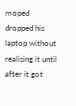moped dropped his laptop without realising it until after it got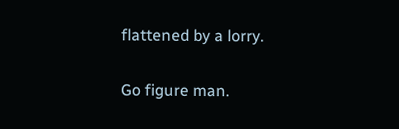flattened by a lorry.

Go figure man.